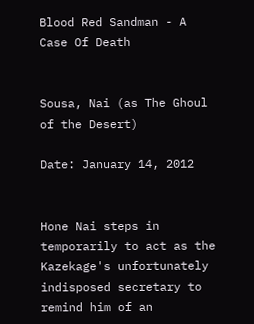Blood Red Sandman - A Case Of Death


Sousa, Nai (as The Ghoul of the Desert)

Date: January 14, 2012


Hone Nai steps in temporarily to act as the Kazekage's unfortunately indisposed secretary to remind him of an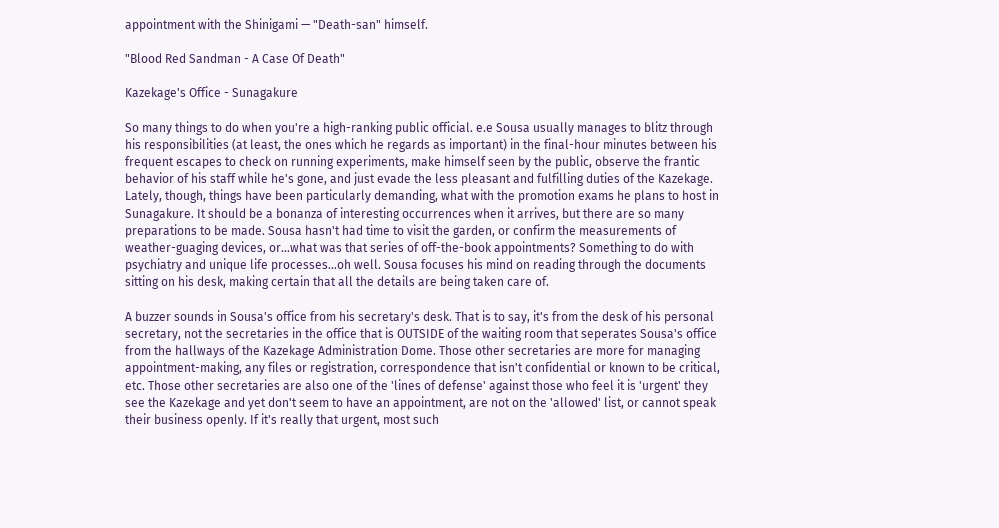appointment with the Shinigami — "Death-san" himself.

"Blood Red Sandman - A Case Of Death"

Kazekage's Office - Sunagakure

So many things to do when you're a high-ranking public official. e.e Sousa usually manages to blitz through his responsibilities (at least, the ones which he regards as important) in the final-hour minutes between his frequent escapes to check on running experiments, make himself seen by the public, observe the frantic behavior of his staff while he's gone, and just evade the less pleasant and fulfilling duties of the Kazekage. Lately, though, things have been particularly demanding, what with the promotion exams he plans to host in Sunagakure. It should be a bonanza of interesting occurrences when it arrives, but there are so many preparations to be made. Sousa hasn't had time to visit the garden, or confirm the measurements of weather-guaging devices, or…what was that series of off-the-book appointments? Something to do with psychiatry and unique life processes…oh well. Sousa focuses his mind on reading through the documents sitting on his desk, making certain that all the details are being taken care of.

A buzzer sounds in Sousa's office from his secretary's desk. That is to say, it's from the desk of his personal secretary, not the secretaries in the office that is OUTSIDE of the waiting room that seperates Sousa's office from the hallways of the Kazekage Administration Dome. Those other secretaries are more for managing appointment-making, any files or registration, correspondence that isn't confidential or known to be critical, etc. Those other secretaries are also one of the 'lines of defense' against those who feel it is 'urgent' they see the Kazekage and yet don't seem to have an appointment, are not on the 'allowed' list, or cannot speak their business openly. If it's really that urgent, most such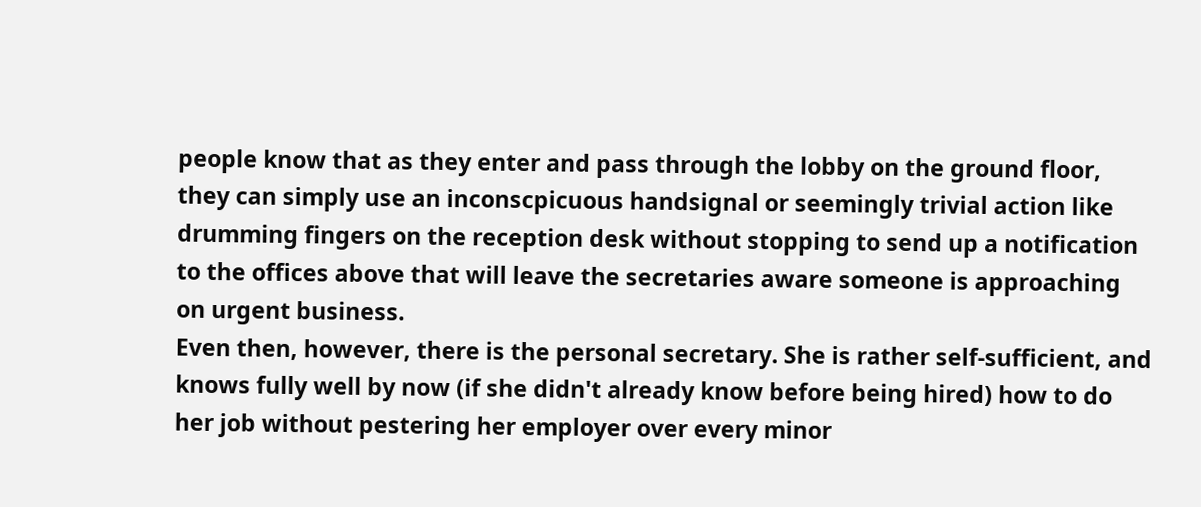people know that as they enter and pass through the lobby on the ground floor, they can simply use an inconscpicuous handsignal or seemingly trivial action like drumming fingers on the reception desk without stopping to send up a notification to the offices above that will leave the secretaries aware someone is approaching on urgent business.
Even then, however, there is the personal secretary. She is rather self-sufficient, and knows fully well by now (if she didn't already know before being hired) how to do her job without pestering her employer over every minor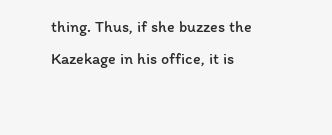thing. Thus, if she buzzes the Kazekage in his office, it is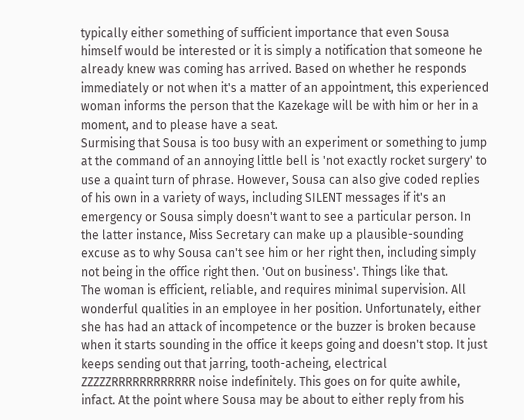typically either something of sufficient importance that even Sousa himself would be interested or it is simply a notification that someone he already knew was coming has arrived. Based on whether he responds immediately or not when it's a matter of an appointment, this experienced woman informs the person that the Kazekage will be with him or her in a moment, and to please have a seat.
Surmising that Sousa is too busy with an experiment or something to jump at the command of an annoying little bell is 'not exactly rocket surgery' to use a quaint turn of phrase. However, Sousa can also give coded replies of his own in a variety of ways, including SILENT messages if it's an emergency or Sousa simply doesn't want to see a particular person. In the latter instance, Miss Secretary can make up a plausible-sounding excuse as to why Sousa can't see him or her right then, including simply not being in the office right then. 'Out on business'. Things like that.
The woman is efficient, reliable, and requires minimal supervision. All wonderful qualities in an employee in her position. Unfortunately, either she has had an attack of incompetence or the buzzer is broken because when it starts sounding in the office it keeps going and doesn't stop. It just keeps sending out that jarring, tooth-acheing, electrical ZZZZZRRRRRRRRRRRR noise indefinitely. This goes on for quite awhile, infact. At the point where Sousa may be about to either reply from his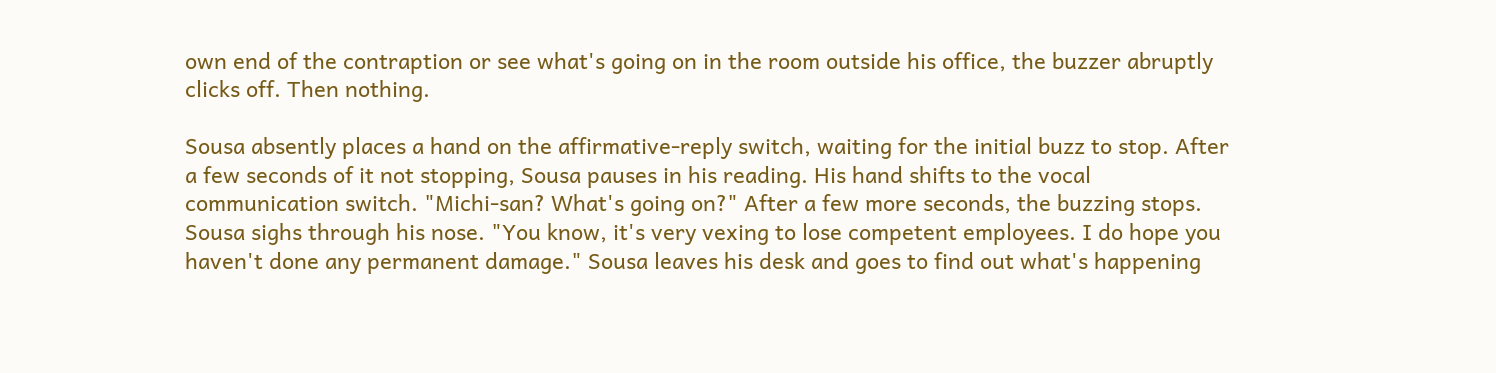own end of the contraption or see what's going on in the room outside his office, the buzzer abruptly clicks off. Then nothing.

Sousa absently places a hand on the affirmative-reply switch, waiting for the initial buzz to stop. After a few seconds of it not stopping, Sousa pauses in his reading. His hand shifts to the vocal communication switch. "Michi-san? What's going on?" After a few more seconds, the buzzing stops. Sousa sighs through his nose. "You know, it's very vexing to lose competent employees. I do hope you haven't done any permanent damage." Sousa leaves his desk and goes to find out what's happening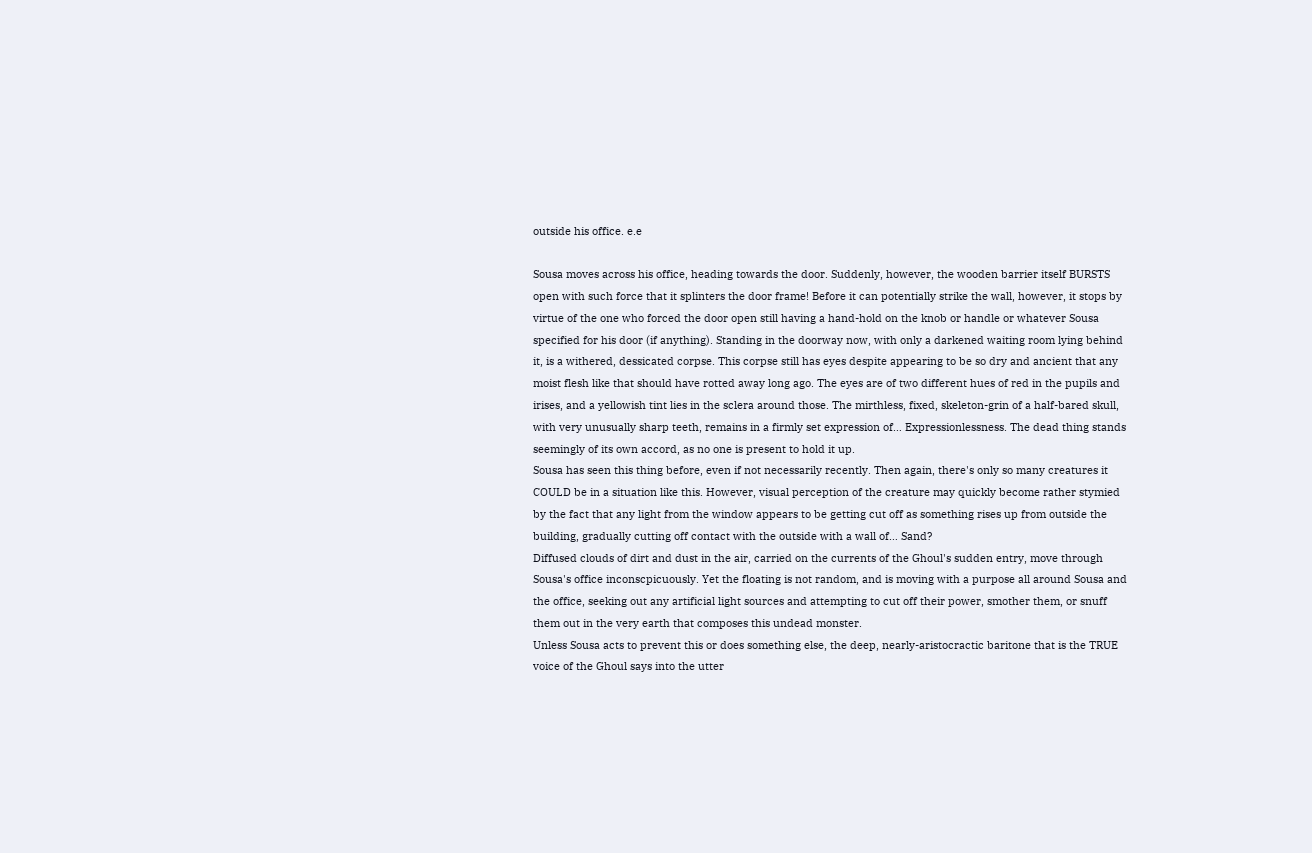outside his office. e.e

Sousa moves across his office, heading towards the door. Suddenly, however, the wooden barrier itself BURSTS open with such force that it splinters the door frame! Before it can potentially strike the wall, however, it stops by virtue of the one who forced the door open still having a hand-hold on the knob or handle or whatever Sousa specified for his door (if anything). Standing in the doorway now, with only a darkened waiting room lying behind it, is a withered, dessicated corpse. This corpse still has eyes despite appearing to be so dry and ancient that any moist flesh like that should have rotted away long ago. The eyes are of two different hues of red in the pupils and irises, and a yellowish tint lies in the sclera around those. The mirthless, fixed, skeleton-grin of a half-bared skull, with very unusually sharp teeth, remains in a firmly set expression of… Expressionlessness. The dead thing stands seemingly of its own accord, as no one is present to hold it up.
Sousa has seen this thing before, even if not necessarily recently. Then again, there's only so many creatures it COULD be in a situation like this. However, visual perception of the creature may quickly become rather stymied by the fact that any light from the window appears to be getting cut off as something rises up from outside the building, gradually cutting off contact with the outside with a wall of… Sand?
Diffused clouds of dirt and dust in the air, carried on the currents of the Ghoul's sudden entry, move through Sousa's office inconscpicuously. Yet the floating is not random, and is moving with a purpose all around Sousa and the office, seeking out any artificial light sources and attempting to cut off their power, smother them, or snuff them out in the very earth that composes this undead monster.
Unless Sousa acts to prevent this or does something else, the deep, nearly-aristocractic baritone that is the TRUE voice of the Ghoul says into the utter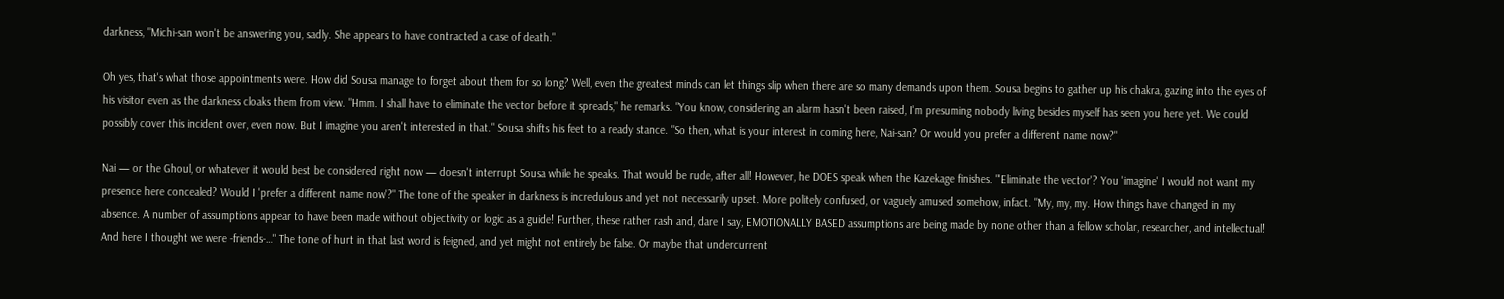darkness, "Michi-san won't be answering you, sadly. She appears to have contracted a case of death."

Oh yes, that's what those appointments were. How did Sousa manage to forget about them for so long? Well, even the greatest minds can let things slip when there are so many demands upon them. Sousa begins to gather up his chakra, gazing into the eyes of his visitor even as the darkness cloaks them from view. "Hmm. I shall have to eliminate the vector before it spreads," he remarks. "You know, considering an alarm hasn't been raised, I'm presuming nobody living besides myself has seen you here yet. We could possibly cover this incident over, even now. But I imagine you aren't interested in that." Sousa shifts his feet to a ready stance. "So then, what is your interest in coming here, Nai-san? Or would you prefer a different name now?"

Nai — or the Ghoul, or whatever it would best be considered right now — doesn't interrupt Sousa while he speaks. That would be rude, after all! However, he DOES speak when the Kazekage finishes. "'Eliminate the vector'? You 'imagine' I would not want my presence here concealed? Would I 'prefer a different name now'?" The tone of the speaker in darkness is incredulous and yet not necessarily upset. More politely confused, or vaguely amused somehow, infact. "My, my, my. How things have changed in my absence. A number of assumptions appear to have been made without objectivity or logic as a guide! Further, these rather rash and, dare I say, EMOTIONALLY BASED assumptions are being made by none other than a fellow scholar, researcher, and intellectual! And here I thought we were -friends-…" The tone of hurt in that last word is feigned, and yet might not entirely be false. Or maybe that undercurrent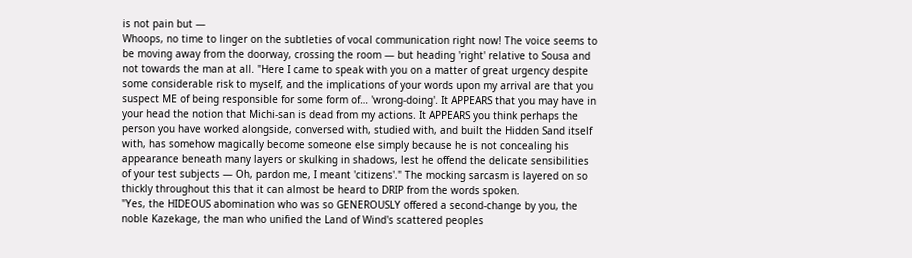is not pain but —
Whoops, no time to linger on the subtleties of vocal communication right now! The voice seems to be moving away from the doorway, crossing the room — but heading 'right' relative to Sousa and not towards the man at all. "Here I came to speak with you on a matter of great urgency despite some considerable risk to myself, and the implications of your words upon my arrival are that you suspect ME of being responsible for some form of… 'wrong-doing'. It APPEARS that you may have in your head the notion that Michi-san is dead from my actions. It APPEARS you think perhaps the person you have worked alongside, conversed with, studied with, and built the Hidden Sand itself with, has somehow magically become someone else simply because he is not concealing his appearance beneath many layers or skulking in shadows, lest he offend the delicate sensibilities of your test subjects — Oh, pardon me, I meant 'citizens'." The mocking sarcasm is layered on so thickly throughout this that it can almost be heard to DRIP from the words spoken.
"Yes, the HIDEOUS abomination who was so GENEROUSLY offered a second-change by you, the noble Kazekage, the man who unified the Land of Wind's scattered peoples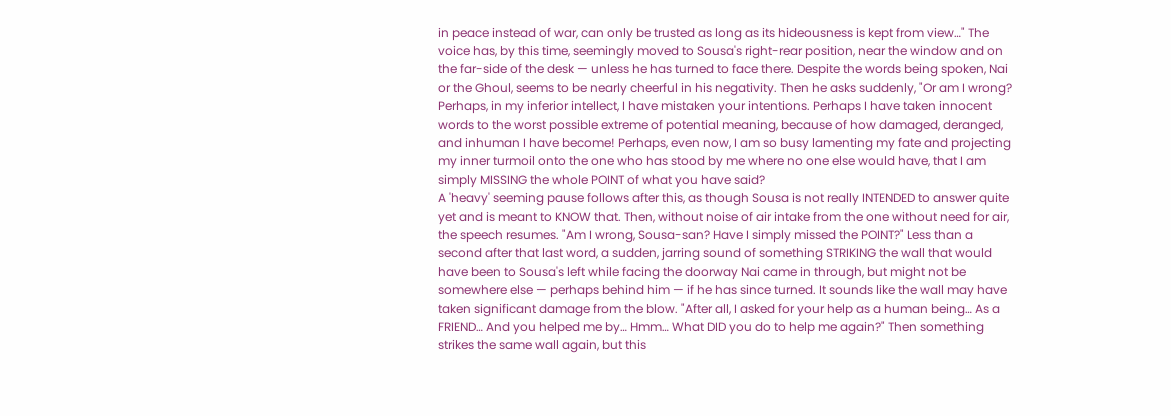in peace instead of war, can only be trusted as long as its hideousness is kept from view…" The voice has, by this time, seemingly moved to Sousa's right-rear position, near the window and on the far-side of the desk — unless he has turned to face there. Despite the words being spoken, Nai or the Ghoul, seems to be nearly cheerful in his negativity. Then he asks suddenly, "Or am I wrong? Perhaps, in my inferior intellect, I have mistaken your intentions. Perhaps I have taken innocent words to the worst possible extreme of potential meaning, because of how damaged, deranged, and inhuman I have become! Perhaps, even now, I am so busy lamenting my fate and projecting my inner turmoil onto the one who has stood by me where no one else would have, that I am simply MISSING the whole POINT of what you have said?
A 'heavy' seeming pause follows after this, as though Sousa is not really INTENDED to answer quite yet and is meant to KNOW that. Then, without noise of air intake from the one without need for air, the speech resumes. "Am I wrong, Sousa-san? Have I simply missed the POINT?" Less than a second after that last word, a sudden, jarring sound of something STRIKING the wall that would have been to Sousa's left while facing the doorway Nai came in through, but might not be somewhere else — perhaps behind him — if he has since turned. It sounds like the wall may have taken significant damage from the blow. "After all, I asked for your help as a human being… As a FRIEND… And you helped me by… Hmm… What DID you do to help me again?" Then something strikes the same wall again, but this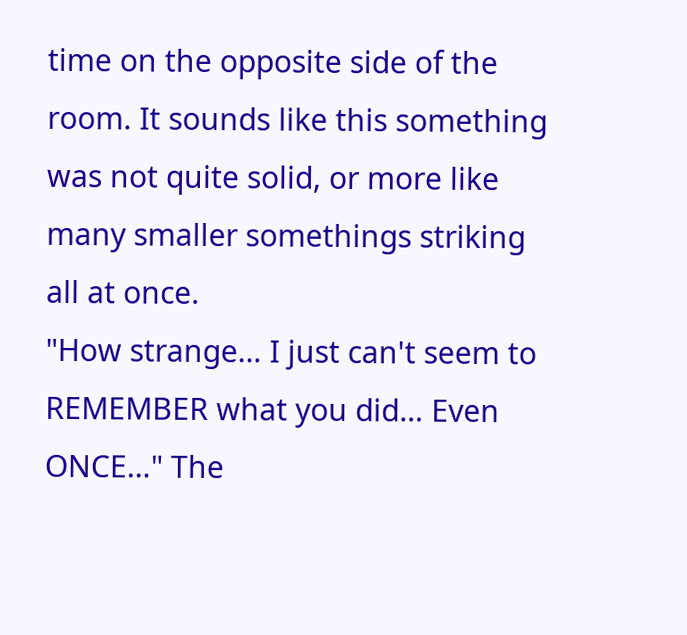time on the opposite side of the room. It sounds like this something was not quite solid, or more like many smaller somethings striking all at once.
"How strange… I just can't seem to REMEMBER what you did… Even ONCE…" The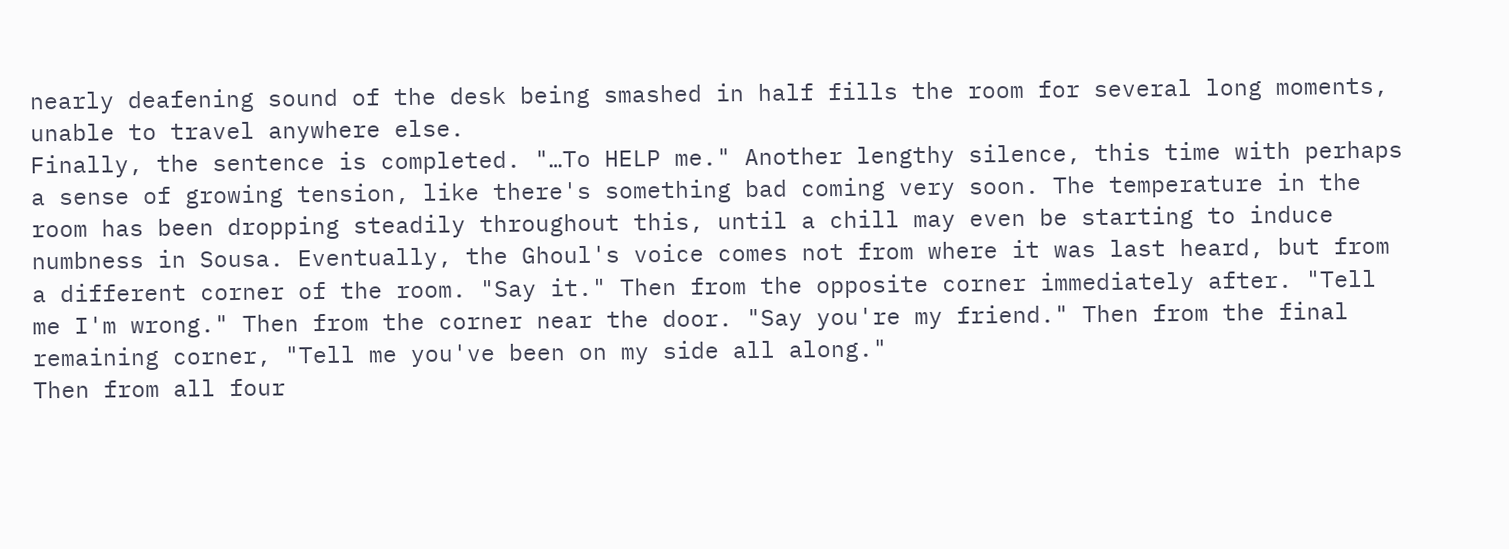nearly deafening sound of the desk being smashed in half fills the room for several long moments, unable to travel anywhere else.
Finally, the sentence is completed. "…To HELP me." Another lengthy silence, this time with perhaps a sense of growing tension, like there's something bad coming very soon. The temperature in the room has been dropping steadily throughout this, until a chill may even be starting to induce numbness in Sousa. Eventually, the Ghoul's voice comes not from where it was last heard, but from a different corner of the room. "Say it." Then from the opposite corner immediately after. "Tell me I'm wrong." Then from the corner near the door. "Say you're my friend." Then from the final remaining corner, "Tell me you've been on my side all along."
Then from all four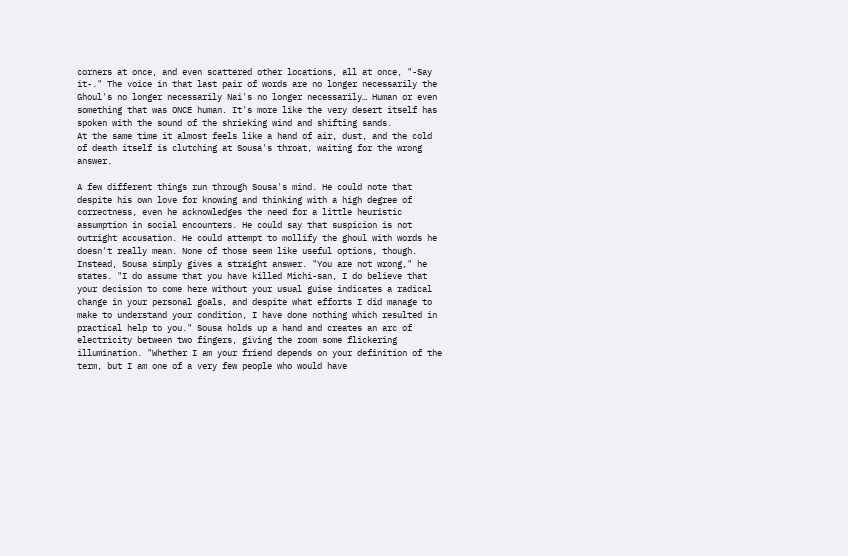corners at once, and even scattered other locations, all at once, "-Say it-." The voice in that last pair of words are no longer necessarily the Ghoul's no longer necessarily Nai's no longer necessarily… Human or even something that was ONCE human. It's more like the very desert itself has spoken with the sound of the shrieking wind and shifting sands.
At the same time it almost feels like a hand of air, dust, and the cold of death itself is clutching at Sousa's throat, waiting for the wrong answer.

A few different things run through Sousa's mind. He could note that despite his own love for knowing and thinking with a high degree of correctness, even he acknowledges the need for a little heuristic assumption in social encounters. He could say that suspicion is not outright accusation. He could attempt to mollify the ghoul with words he doesn't really mean. None of those seem like useful options, though.
Instead, Sousa simply gives a straight answer. "You are not wrong," he states. "I do assume that you have killed Michi-san, I do believe that your decision to come here without your usual guise indicates a radical change in your personal goals, and despite what efforts I did manage to make to understand your condition, I have done nothing which resulted in practical help to you." Sousa holds up a hand and creates an arc of electricity between two fingers, giving the room some flickering illumination. "Whether I am your friend depends on your definition of the term, but I am one of a very few people who would have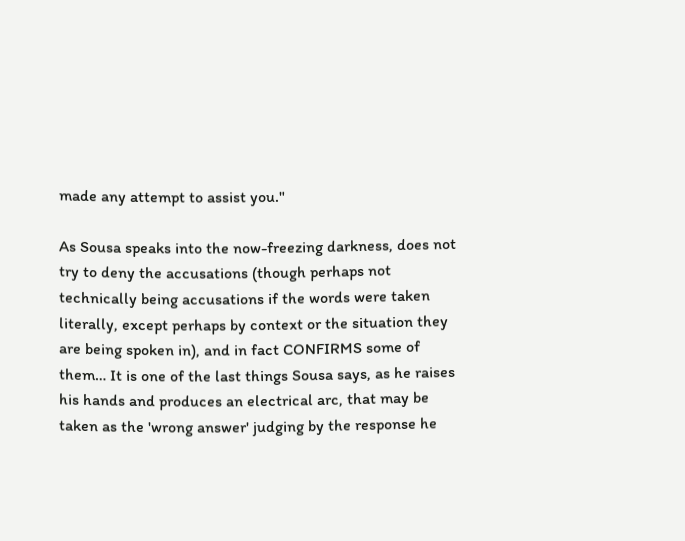made any attempt to assist you."

As Sousa speaks into the now-freezing darkness, does not try to deny the accusations (though perhaps not technically being accusations if the words were taken literally, except perhaps by context or the situation they are being spoken in), and in fact CONFIRMS some of them… It is one of the last things Sousa says, as he raises his hands and produces an electrical arc, that may be taken as the 'wrong answer' judging by the response he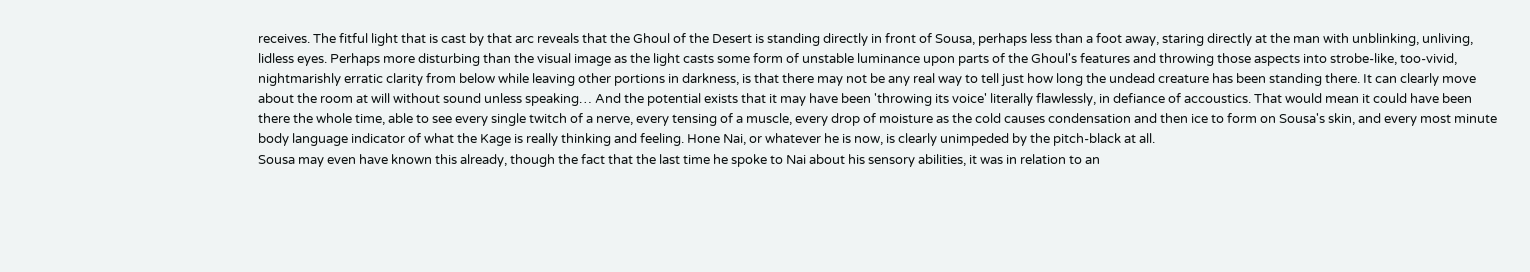receives. The fitful light that is cast by that arc reveals that the Ghoul of the Desert is standing directly in front of Sousa, perhaps less than a foot away, staring directly at the man with unblinking, unliving, lidless eyes. Perhaps more disturbing than the visual image as the light casts some form of unstable luminance upon parts of the Ghoul's features and throwing those aspects into strobe-like, too-vivid, nightmarishly erratic clarity from below while leaving other portions in darkness, is that there may not be any real way to tell just how long the undead creature has been standing there. It can clearly move about the room at will without sound unless speaking… And the potential exists that it may have been 'throwing its voice' literally flawlessly, in defiance of accoustics. That would mean it could have been there the whole time, able to see every single twitch of a nerve, every tensing of a muscle, every drop of moisture as the cold causes condensation and then ice to form on Sousa's skin, and every most minute body language indicator of what the Kage is really thinking and feeling. Hone Nai, or whatever he is now, is clearly unimpeded by the pitch-black at all.
Sousa may even have known this already, though the fact that the last time he spoke to Nai about his sensory abilities, it was in relation to an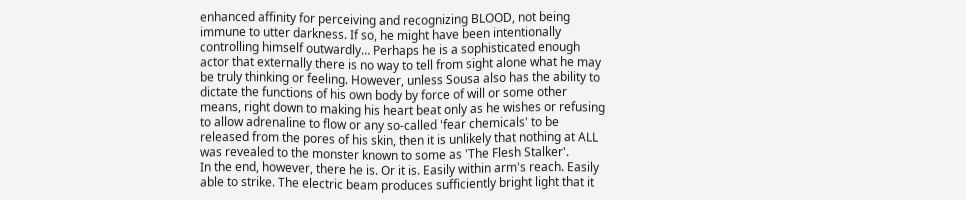enhanced affinity for perceiving and recognizing BLOOD, not being immune to utter darkness. If so, he might have been intentionally controlling himself outwardly… Perhaps he is a sophisticated enough actor that externally there is no way to tell from sight alone what he may be truly thinking or feeling. However, unless Sousa also has the ability to dictate the functions of his own body by force of will or some other means, right down to making his heart beat only as he wishes or refusing to allow adrenaline to flow or any so-called 'fear chemicals' to be released from the pores of his skin, then it is unlikely that nothing at ALL was revealed to the monster known to some as 'The Flesh Stalker'.
In the end, however, there he is. Or it is. Easily within arm's reach. Easily able to strike. The electric beam produces sufficiently bright light that it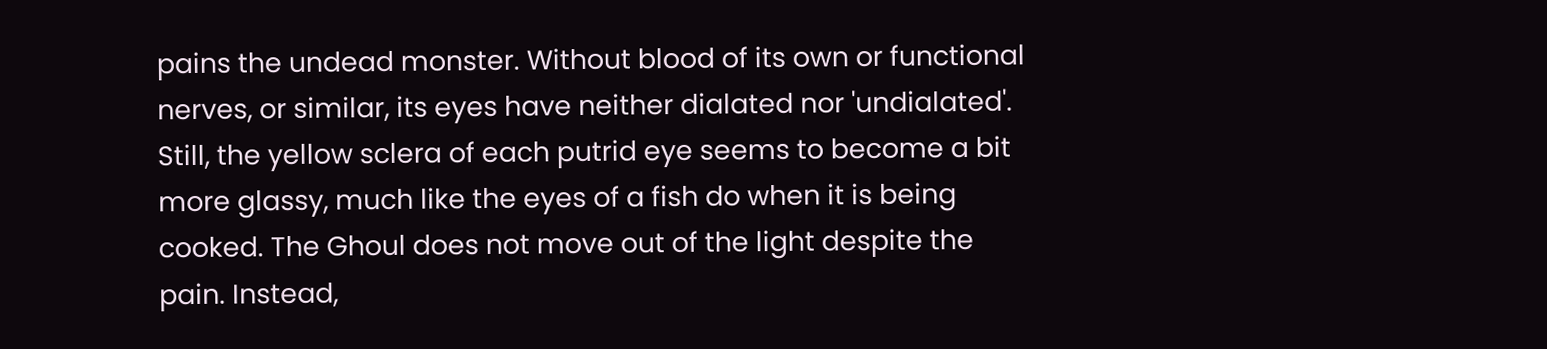pains the undead monster. Without blood of its own or functional nerves, or similar, its eyes have neither dialated nor 'undialated'. Still, the yellow sclera of each putrid eye seems to become a bit more glassy, much like the eyes of a fish do when it is being cooked. The Ghoul does not move out of the light despite the pain. Instead,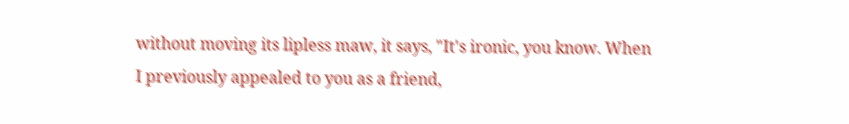without moving its lipless maw, it says, "It's ironic, you know. When I previously appealed to you as a friend,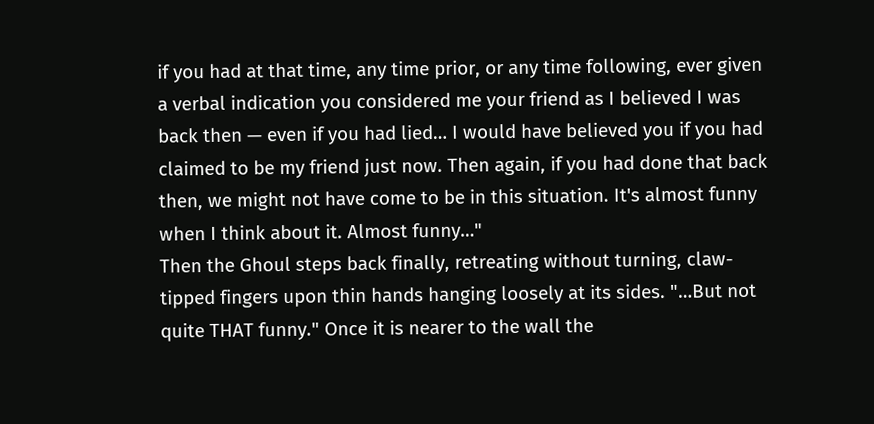if you had at that time, any time prior, or any time following, ever given a verbal indication you considered me your friend as I believed I was back then — even if you had lied… I would have believed you if you had claimed to be my friend just now. Then again, if you had done that back then, we might not have come to be in this situation. It's almost funny when I think about it. Almost funny…"
Then the Ghoul steps back finally, retreating without turning, claw-tipped fingers upon thin hands hanging loosely at its sides. "…But not quite THAT funny." Once it is nearer to the wall the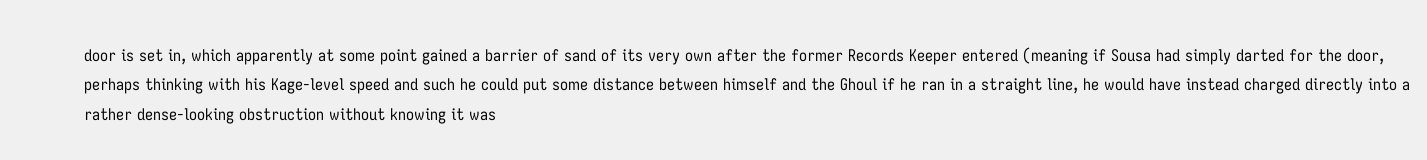door is set in, which apparently at some point gained a barrier of sand of its very own after the former Records Keeper entered (meaning if Sousa had simply darted for the door, perhaps thinking with his Kage-level speed and such he could put some distance between himself and the Ghoul if he ran in a straight line, he would have instead charged directly into a rather dense-looking obstruction without knowing it was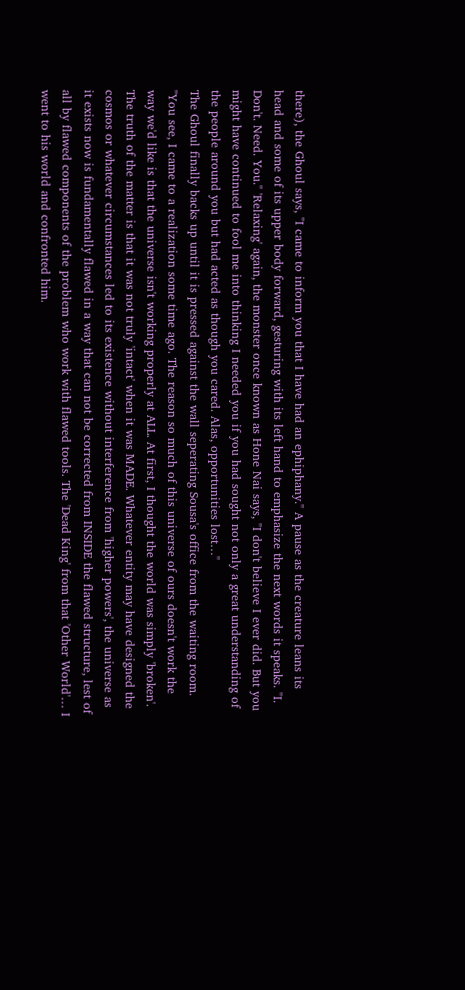there), the Ghoul says, "I came to inform you that I have had an ephiphany." A pause as the creature leans its head and some of its upper body forward, gesturing with its left hand to emphasize the next words it speaks. "I. Don't. Need. You." 'Relaxing' again, the monster once known as Hone Nai says, "I don't believe I ever did. But you might have continued to fool me into thinking I needed you if you had sought not only a great understanding of the people around you but had acted as though you cared. Alas, opportunities lost…"
The Ghoul finally backs up until it is pressed against the wall seperating Sousa's office from the waiting room. "You see, I came to a realization some time ago. The reason so much of this universe of ours doesn't work the way we'd like is that the universe isn't working properly at ALL. At first, I thought the world was simply 'broken'. The truth of the matter is that it was not truly 'intact' when it was MADE. Whatever entity may have designed the cosmos or whatever circumstances led to its existence without interference from 'higher powers', the universe as it exists now is fundamentally flawed in a way that can not be corrected from INSIDE the flawed structure, lest of all by flawed components of the problem who work with flawed tools. The 'Dead King' from that 'Other World'… I went to his world and confronted him.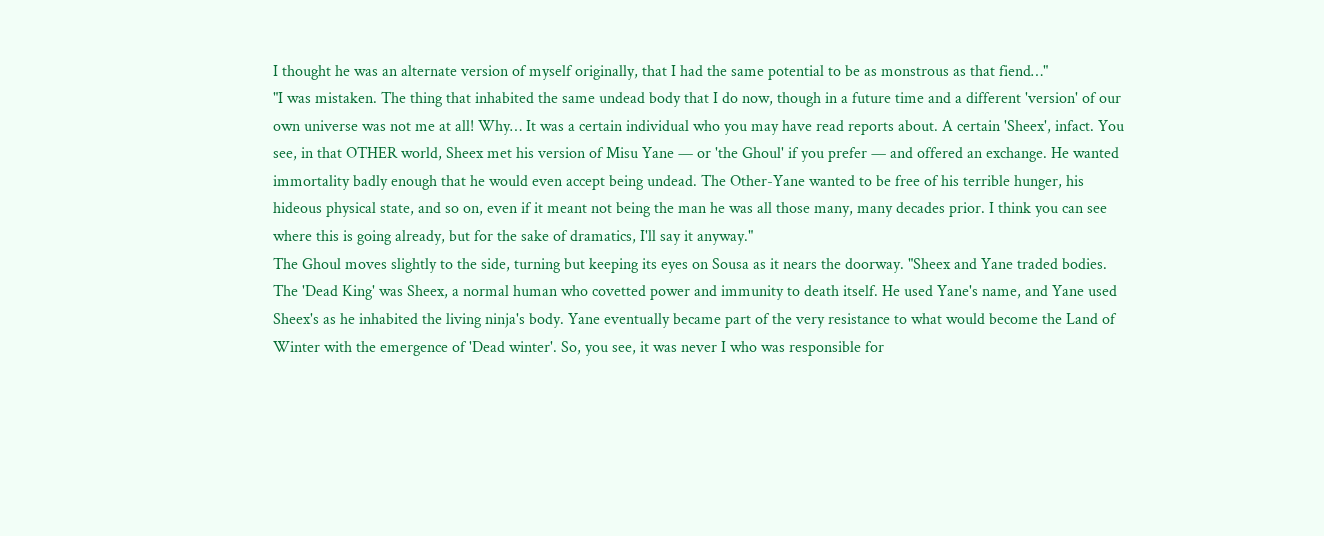I thought he was an alternate version of myself originally, that I had the same potential to be as monstrous as that fiend…"
"I was mistaken. The thing that inhabited the same undead body that I do now, though in a future time and a different 'version' of our own universe was not me at all! Why… It was a certain individual who you may have read reports about. A certain 'Sheex', infact. You see, in that OTHER world, Sheex met his version of Misu Yane — or 'the Ghoul' if you prefer — and offered an exchange. He wanted immortality badly enough that he would even accept being undead. The Other-Yane wanted to be free of his terrible hunger, his hideous physical state, and so on, even if it meant not being the man he was all those many, many decades prior. I think you can see where this is going already, but for the sake of dramatics, I'll say it anyway."
The Ghoul moves slightly to the side, turning but keeping its eyes on Sousa as it nears the doorway. "Sheex and Yane traded bodies. The 'Dead King' was Sheex, a normal human who covetted power and immunity to death itself. He used Yane's name, and Yane used Sheex's as he inhabited the living ninja's body. Yane eventually became part of the very resistance to what would become the Land of Winter with the emergence of 'Dead winter'. So, you see, it was never I who was responsible for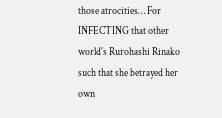those atrocities… For INFECTING that other world's Rurohashi Rinako such that she betrayed her own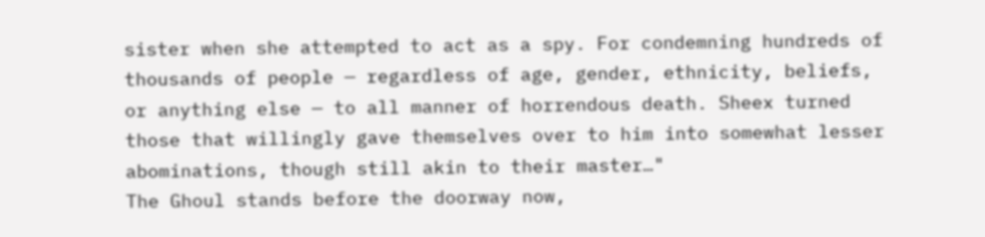sister when she attempted to act as a spy. For condemning hundreds of thousands of people — regardless of age, gender, ethnicity, beliefs, or anything else — to all manner of horrendous death. Sheex turned those that willingly gave themselves over to him into somewhat lesser abominations, though still akin to their master…"
The Ghoul stands before the doorway now,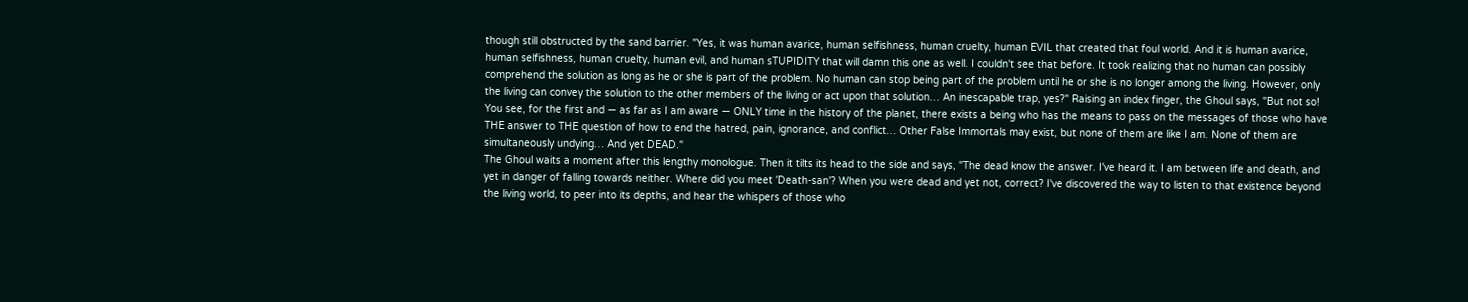though still obstructed by the sand barrier. "Yes, it was human avarice, human selfishness, human cruelty, human EVIL that created that foul world. And it is human avarice, human selfishness, human cruelty, human evil, and human sTUPIDITY that will damn this one as well. I couldn't see that before. It took realizing that no human can possibly comprehend the solution as long as he or she is part of the problem. No human can stop being part of the problem until he or she is no longer among the living. However, only the living can convey the solution to the other members of the living or act upon that solution… An inescapable trap, yes?" Raising an index finger, the Ghoul says, "But not so! You see, for the first and — as far as I am aware — ONLY time in the history of the planet, there exists a being who has the means to pass on the messages of those who have THE answer to THE question of how to end the hatred, pain, ignorance, and conflict… Other False Immortals may exist, but none of them are like I am. None of them are simultaneously undying… And yet DEAD."
The Ghoul waits a moment after this lengthy monologue. Then it tilts its head to the side and says, "The dead know the answer. I've heard it. I am between life and death, and yet in danger of falling towards neither. Where did you meet 'Death-san'? When you were dead and yet not, correct? I've discovered the way to listen to that existence beyond the living world, to peer into its depths, and hear the whispers of those who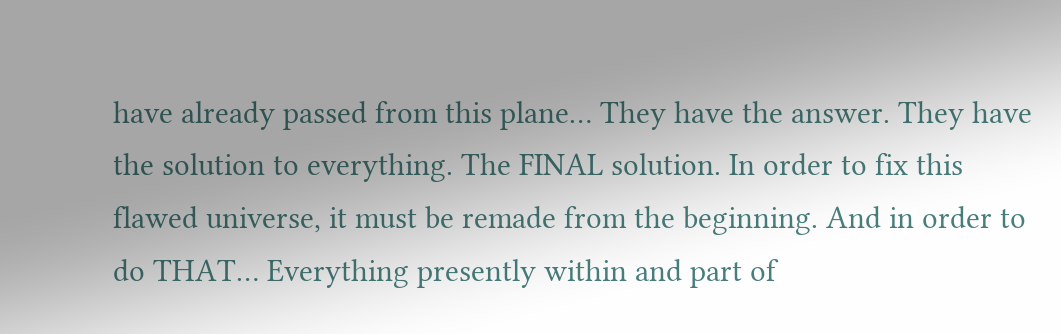have already passed from this plane… They have the answer. They have the solution to everything. The FINAL solution. In order to fix this flawed universe, it must be remade from the beginning. And in order to do THAT… Everything presently within and part of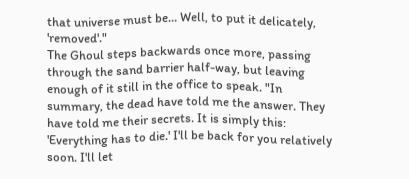that universe must be… Well, to put it delicately, 'removed'."
The Ghoul steps backwards once more, passing through the sand barrier half-way, but leaving enough of it still in the office to speak. "In summary, the dead have told me the answer. They have told me their secrets. It is simply this: 'Everything has to die.' I'll be back for you relatively soon. I'll let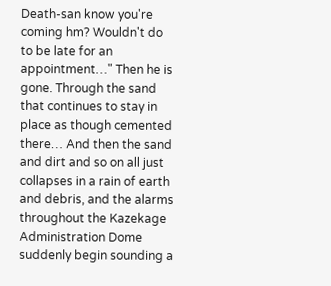Death-san know you're coming hm? Wouldn't do to be late for an appointment…" Then he is gone. Through the sand that continues to stay in place as though cemented there… And then the sand and dirt and so on all just collapses in a rain of earth and debris, and the alarms throughout the Kazekage Administration Dome suddenly begin sounding a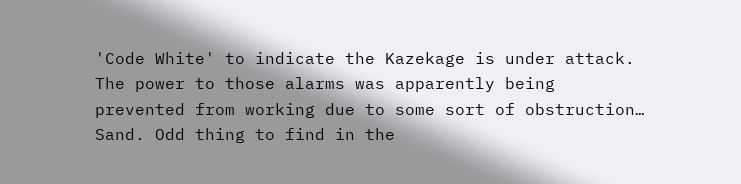'Code White' to indicate the Kazekage is under attack. The power to those alarms was apparently being prevented from working due to some sort of obstruction… Sand. Odd thing to find in the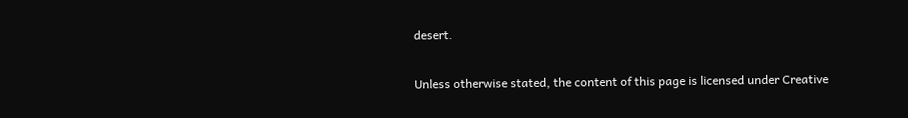desert.

Unless otherwise stated, the content of this page is licensed under Creative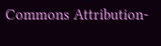Commons Attribution-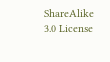ShareAlike 3.0 License